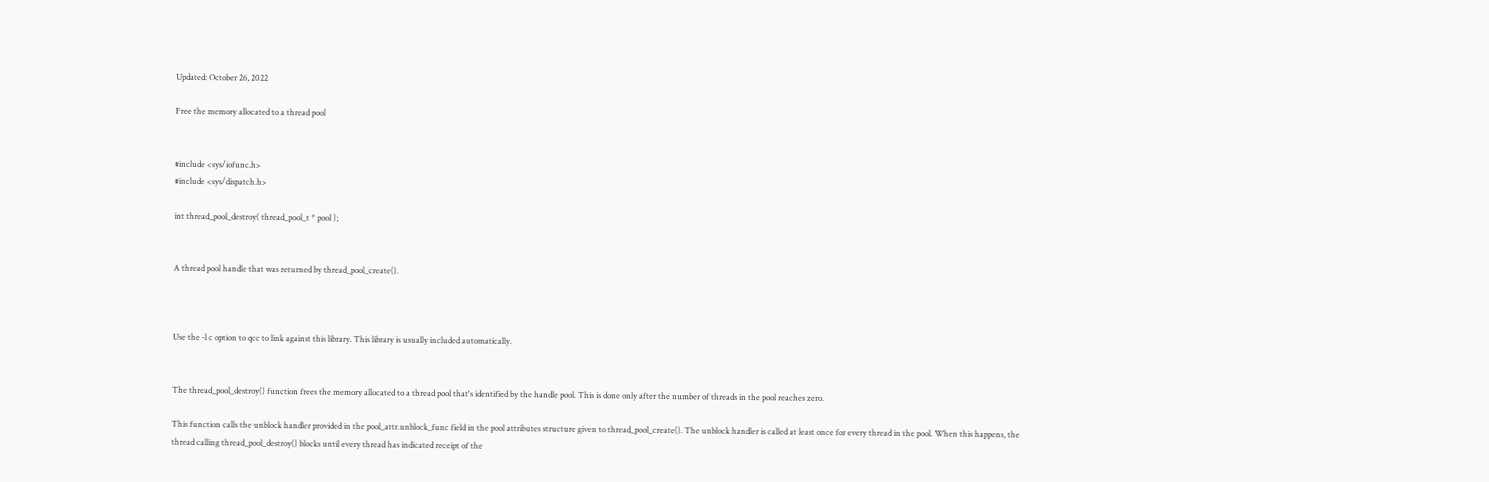Updated: October 26, 2022

Free the memory allocated to a thread pool


#include <sys/iofunc.h>
#include <sys/dispatch.h>

int thread_pool_destroy( thread_pool_t * pool );


A thread pool handle that was returned by thread_pool_create().



Use the -l c option to qcc to link against this library. This library is usually included automatically.


The thread_pool_destroy() function frees the memory allocated to a thread pool that's identified by the handle pool. This is done only after the number of threads in the pool reaches zero.

This function calls the unblock handler provided in the pool_attr.unblock_func field in the pool attributes structure given to thread_pool_create(). The unblock handler is called at least once for every thread in the pool. When this happens, the thread calling thread_pool_destroy() blocks until every thread has indicated receipt of the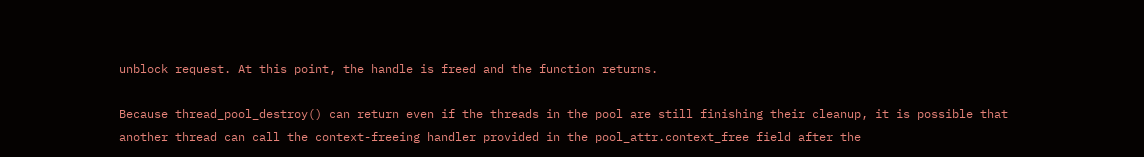unblock request. At this point, the handle is freed and the function returns.

Because thread_pool_destroy() can return even if the threads in the pool are still finishing their cleanup, it is possible that another thread can call the context-freeing handler provided in the pool_attr.context_free field after the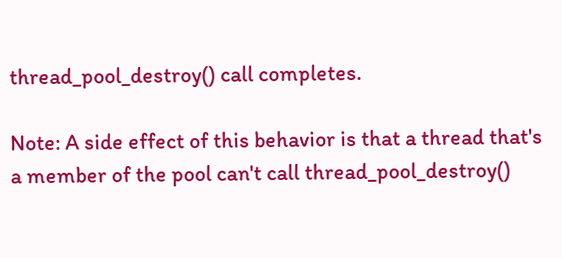thread_pool_destroy() call completes.

Note: A side effect of this behavior is that a thread that's a member of the pool can't call thread_pool_destroy()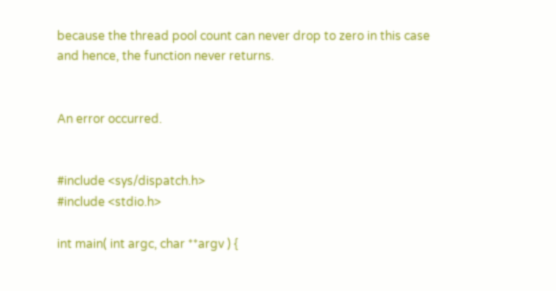because the thread pool count can never drop to zero in this case and hence, the function never returns.


An error occurred.


#include <sys/dispatch.h>
#include <stdio.h>

int main( int argc, char **argv ) {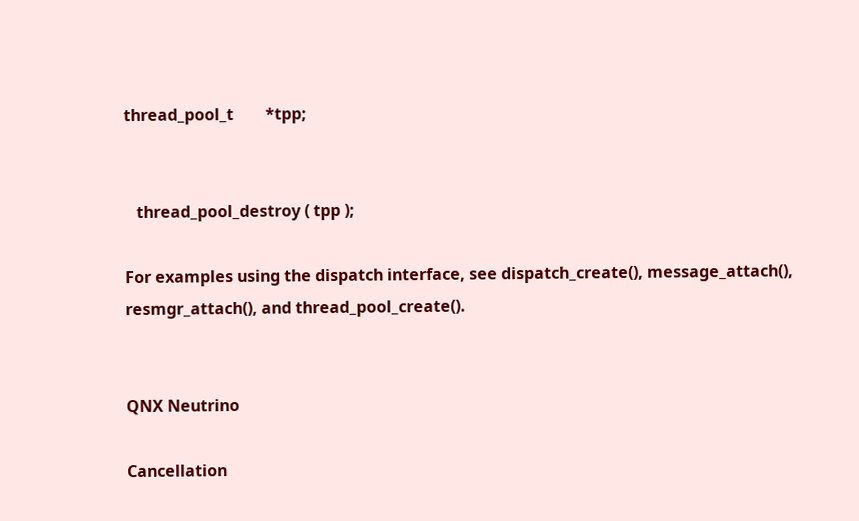thread_pool_t        *tpp;


   thread_pool_destroy ( tpp );

For examples using the dispatch interface, see dispatch_create(), message_attach(), resmgr_attach(), and thread_pool_create().


QNX Neutrino

Cancellation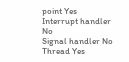point Yes
Interrupt handler No
Signal handler No
Thread Yes